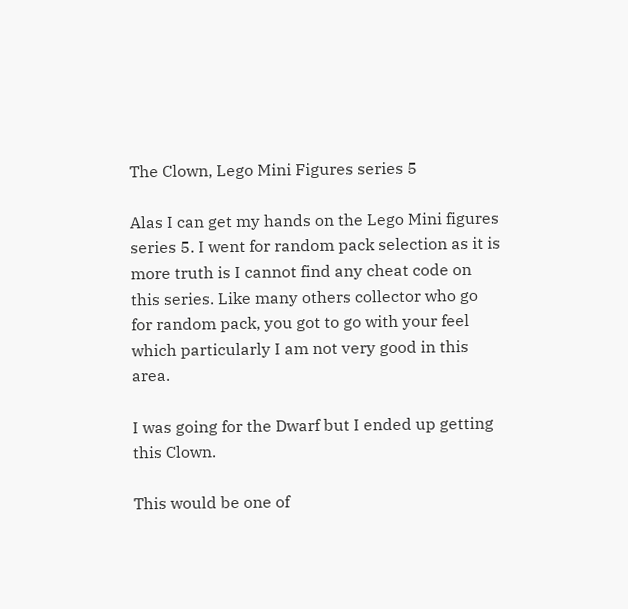The Clown, Lego Mini Figures series 5

Alas I can get my hands on the Lego Mini figures series 5. I went for random pack selection as it is more truth is I cannot find any cheat code on this series. Like many others collector who go for random pack, you got to go with your feel which particularly I am not very good in this area.

I was going for the Dwarf but I ended up getting this Clown.

This would be one of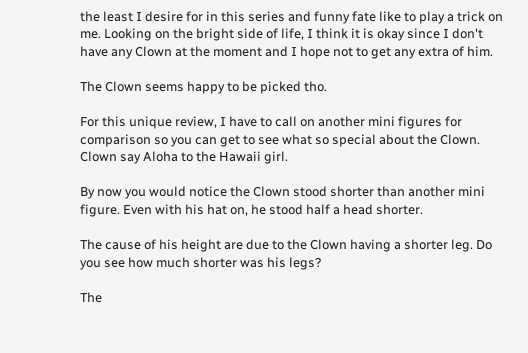the least I desire for in this series and funny fate like to play a trick on me. Looking on the bright side of life, I think it is okay since I don't have any Clown at the moment and I hope not to get any extra of him.

The Clown seems happy to be picked tho.

For this unique review, I have to call on another mini figures for comparison so you can get to see what so special about the Clown. Clown say Aloha to the Hawaii girl.

By now you would notice the Clown stood shorter than another mini figure. Even with his hat on, he stood half a head shorter.

The cause of his height are due to the Clown having a shorter leg. Do you see how much shorter was his legs?

The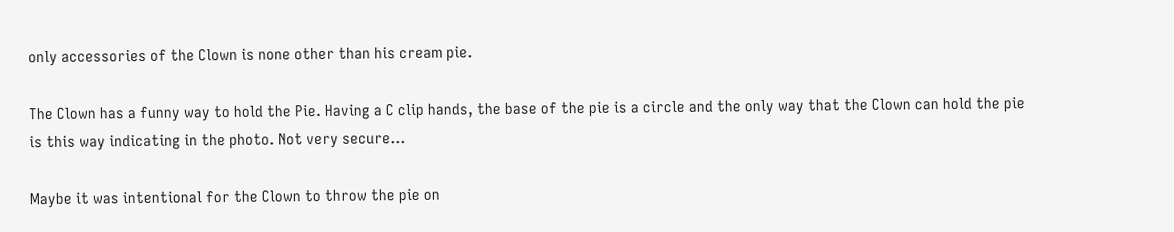only accessories of the Clown is none other than his cream pie.

The Clown has a funny way to hold the Pie. Having a C clip hands, the base of the pie is a circle and the only way that the Clown can hold the pie is this way indicating in the photo. Not very secure...

Maybe it was intentional for the Clown to throw the pie on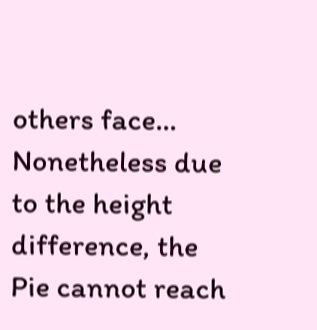others face... Nonetheless due to the height difference, the Pie cannot reach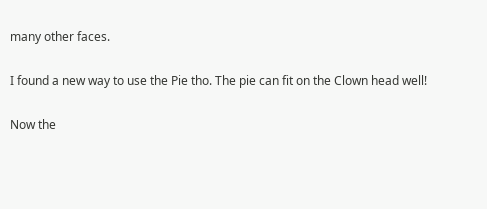many other faces.

I found a new way to use the Pie tho. The pie can fit on the Clown head well!

Now the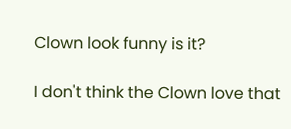Clown look funny is it?

I don't think the Clown love that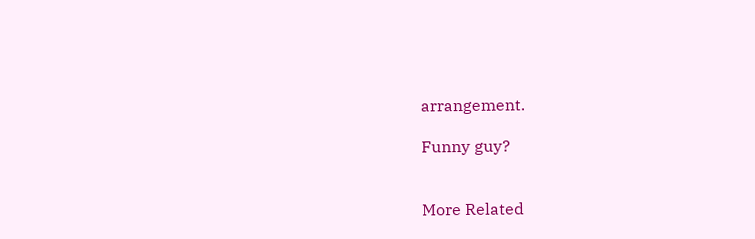arrangement.

Funny guy?


More Related